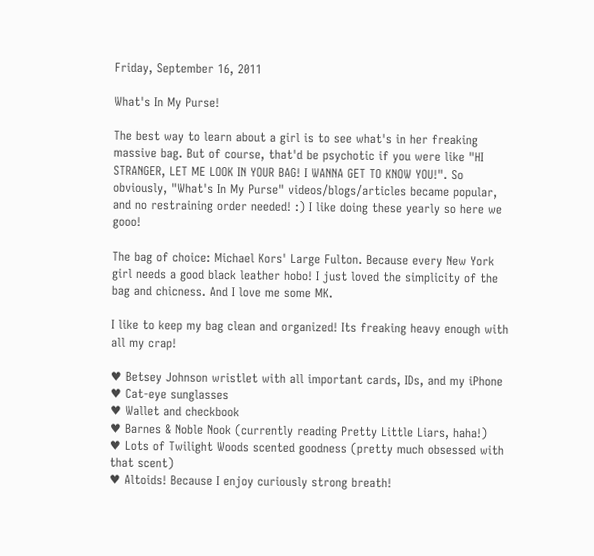Friday, September 16, 2011

What's In My Purse!

The best way to learn about a girl is to see what's in her freaking massive bag. But of course, that'd be psychotic if you were like "HI STRANGER, LET ME LOOK IN YOUR BAG! I WANNA GET TO KNOW YOU!". So obviously, "What's In My Purse" videos/blogs/articles became popular, and no restraining order needed! :) I like doing these yearly so here we gooo!

The bag of choice: Michael Kors' Large Fulton. Because every New York girl needs a good black leather hobo! I just loved the simplicity of the bag and chicness. And I love me some MK.

I like to keep my bag clean and organized! Its freaking heavy enough with all my crap!

♥ Betsey Johnson wristlet with all important cards, IDs, and my iPhone
♥ Cat-eye sunglasses
♥ Wallet and checkbook
♥ Barnes & Noble Nook (currently reading Pretty Little Liars, haha!)
♥ Lots of Twilight Woods scented goodness (pretty much obsessed with that scent)
♥ Altoids! Because I enjoy curiously strong breath!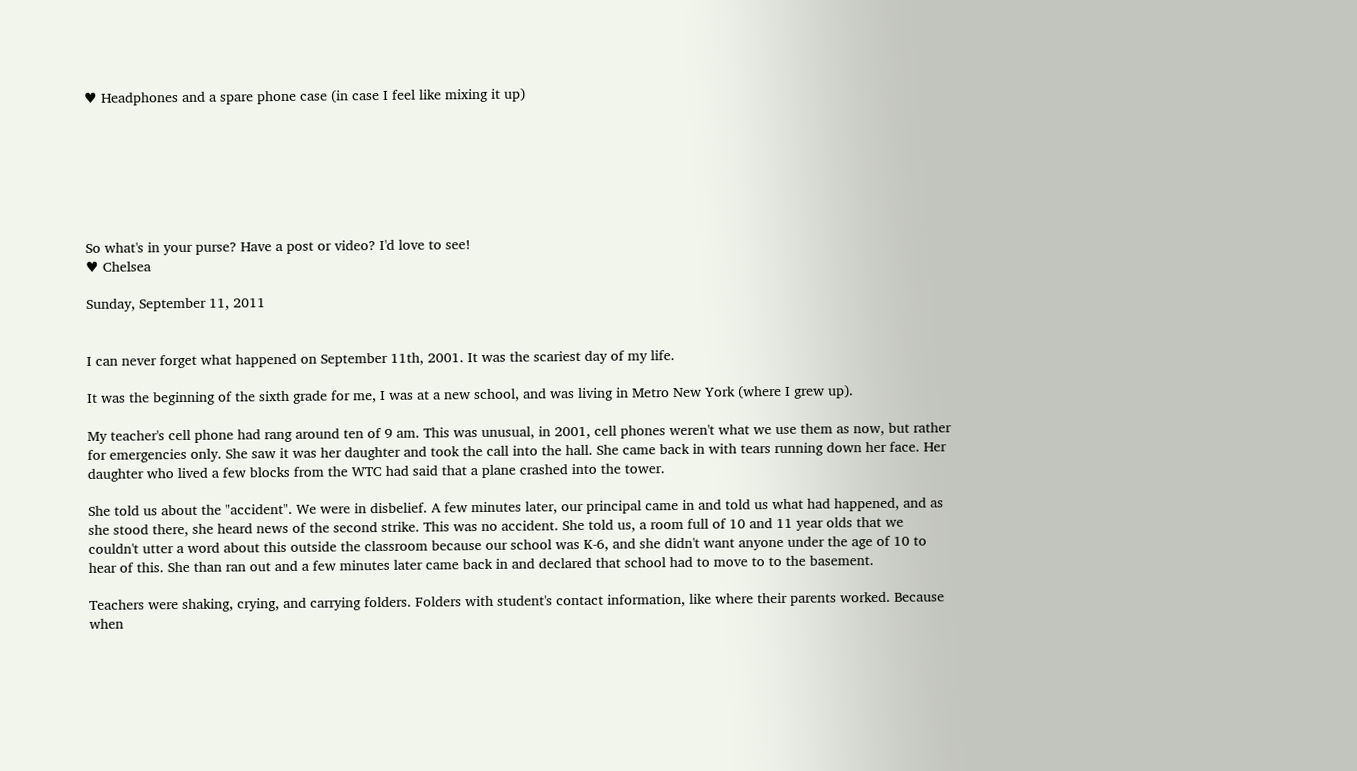♥ Headphones and a spare phone case (in case I feel like mixing it up)







So what's in your purse? Have a post or video? I'd love to see!
♥ Chelsea

Sunday, September 11, 2011


I can never forget what happened on September 11th, 2001. It was the scariest day of my life.

It was the beginning of the sixth grade for me, I was at a new school, and was living in Metro New York (where I grew up).

My teacher's cell phone had rang around ten of 9 am. This was unusual, in 2001, cell phones weren't what we use them as now, but rather for emergencies only. She saw it was her daughter and took the call into the hall. She came back in with tears running down her face. Her daughter who lived a few blocks from the WTC had said that a plane crashed into the tower.

She told us about the "accident". We were in disbelief. A few minutes later, our principal came in and told us what had happened, and as she stood there, she heard news of the second strike. This was no accident. She told us, a room full of 10 and 11 year olds that we couldn't utter a word about this outside the classroom because our school was K-6, and she didn't want anyone under the age of 10 to hear of this. She than ran out and a few minutes later came back in and declared that school had to move to to the basement.

Teachers were shaking, crying, and carrying folders. Folders with student's contact information, like where their parents worked. Because when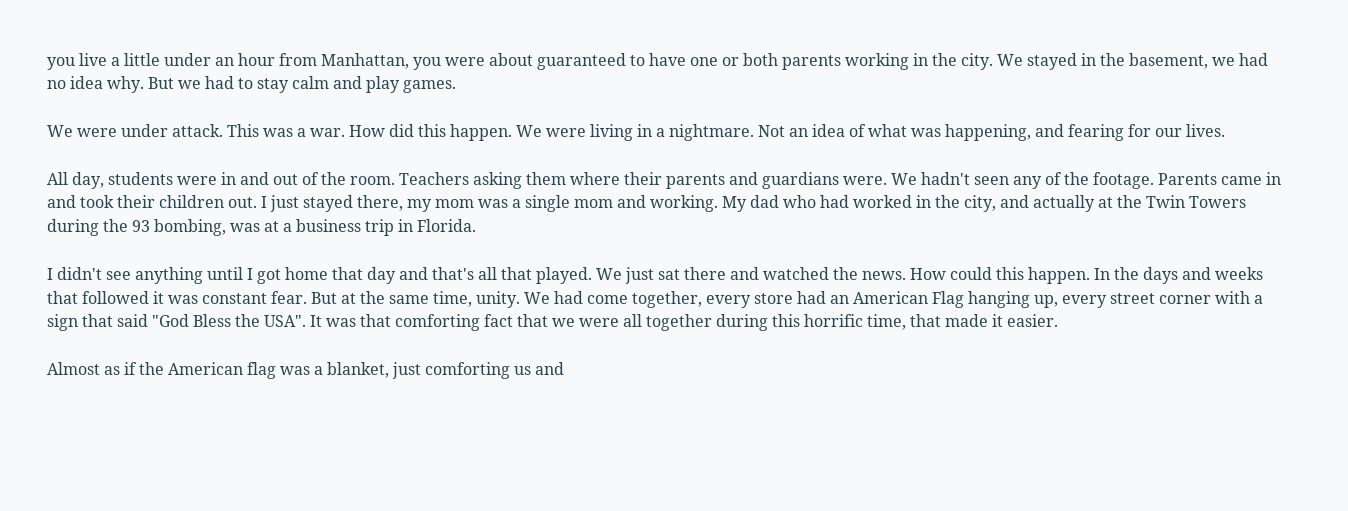you live a little under an hour from Manhattan, you were about guaranteed to have one or both parents working in the city. We stayed in the basement, we had no idea why. But we had to stay calm and play games.

We were under attack. This was a war. How did this happen. We were living in a nightmare. Not an idea of what was happening, and fearing for our lives.

All day, students were in and out of the room. Teachers asking them where their parents and guardians were. We hadn't seen any of the footage. Parents came in and took their children out. I just stayed there, my mom was a single mom and working. My dad who had worked in the city, and actually at the Twin Towers during the 93 bombing, was at a business trip in Florida.

I didn't see anything until I got home that day and that's all that played. We just sat there and watched the news. How could this happen. In the days and weeks that followed it was constant fear. But at the same time, unity. We had come together, every store had an American Flag hanging up, every street corner with a sign that said "God Bless the USA". It was that comforting fact that we were all together during this horrific time, that made it easier.

Almost as if the American flag was a blanket, just comforting us and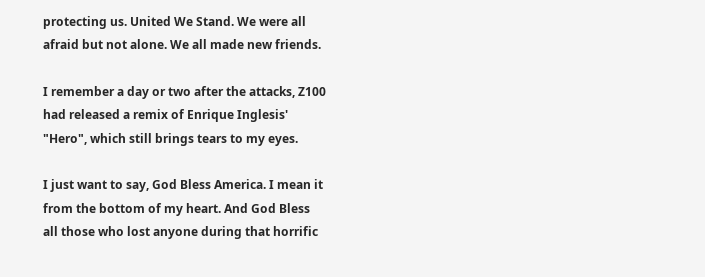protecting us. United We Stand. We were all afraid but not alone. We all made new friends.

I remember a day or two after the attacks, Z100 had released a remix of Enrique Inglesis' "Hero", which still brings tears to my eyes.

I just want to say, God Bless America. I mean it from the bottom of my heart. And God Bless all those who lost anyone during that horrific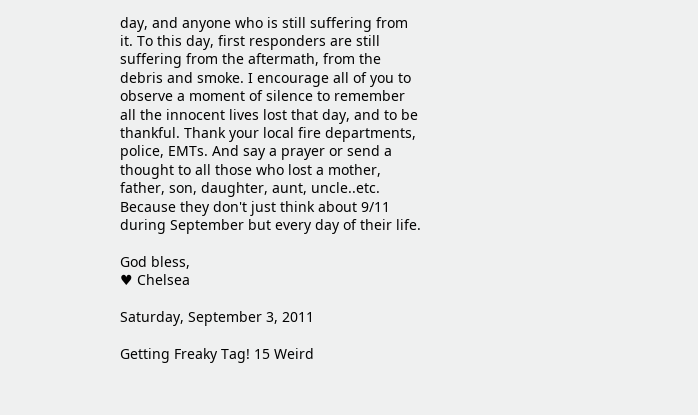day, and anyone who is still suffering from it. To this day, first responders are still suffering from the aftermath, from the debris and smoke. I encourage all of you to observe a moment of silence to remember all the innocent lives lost that day, and to be thankful. Thank your local fire departments, police, EMTs. And say a prayer or send a thought to all those who lost a mother, father, son, daughter, aunt, uncle..etc. Because they don't just think about 9/11 during September but every day of their life.

God bless,
♥ Chelsea

Saturday, September 3, 2011

Getting Freaky Tag! 15 Weird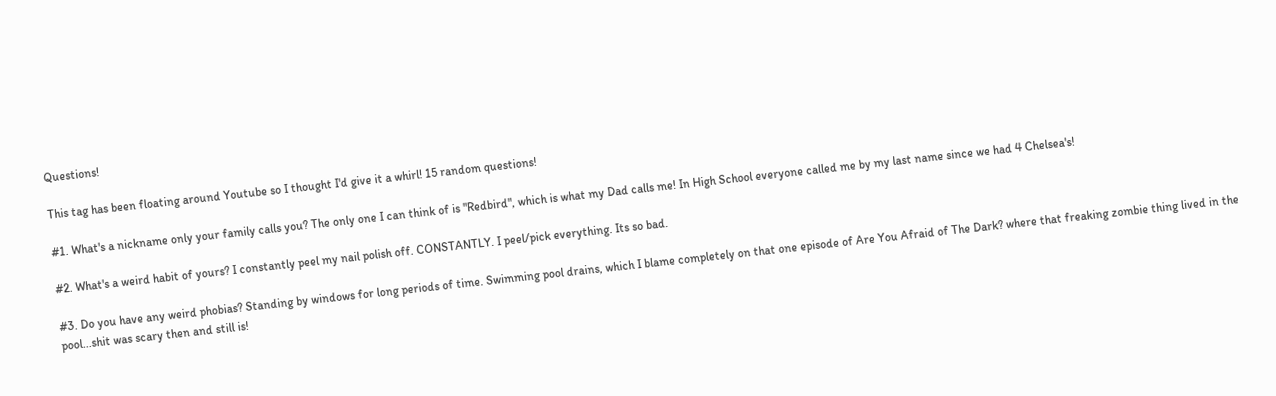Questions!

This tag has been floating around Youtube so I thought I'd give it a whirl! 15 random questions!

#1. What's a nickname only your family calls you? The only one I can think of is "Redbird", which is what my Dad calls me! In High School everyone called me by my last name since we had 4 Chelsea's!

#2. What's a weird habit of yours? I constantly peel my nail polish off. CONSTANTLY. I peel/pick everything. Its so bad.

#3. Do you have any weird phobias? Standing by windows for long periods of time. Swimming pool drains, which I blame completely on that one episode of Are You Afraid of The Dark? where that freaking zombie thing lived in the pool...shit was scary then and still is!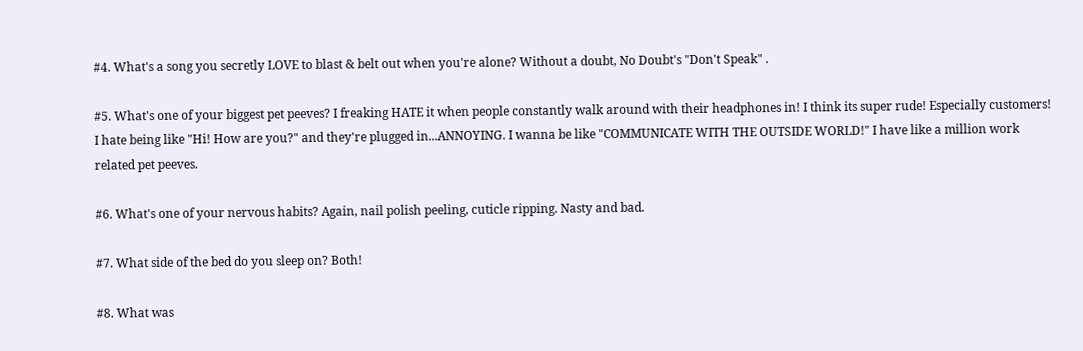#4. What's a song you secretly LOVE to blast & belt out when you're alone? Without a doubt, No Doubt's "Don't Speak" .

#5. What's one of your biggest pet peeves? I freaking HATE it when people constantly walk around with their headphones in! I think its super rude! Especially customers! I hate being like "Hi! How are you?" and they're plugged in...ANNOYING. I wanna be like "COMMUNICATE WITH THE OUTSIDE WORLD!" I have like a million work related pet peeves.

#6. What's one of your nervous habits? Again, nail polish peeling, cuticle ripping. Nasty and bad.

#7. What side of the bed do you sleep on? Both!

#8. What was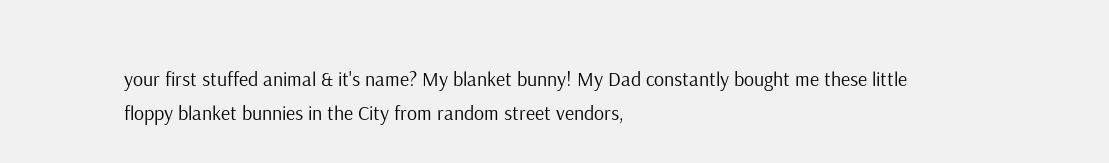your first stuffed animal & it's name? My blanket bunny! My Dad constantly bought me these little floppy blanket bunnies in the City from random street vendors,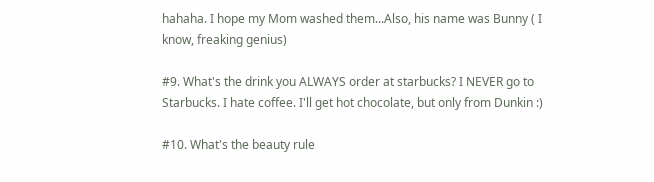hahaha. I hope my Mom washed them...Also, his name was Bunny ( I know, freaking genius)

#9. What's the drink you ALWAYS order at starbucks? I NEVER go to Starbucks. I hate coffee. I'll get hot chocolate, but only from Dunkin :)

#10. What's the beauty rule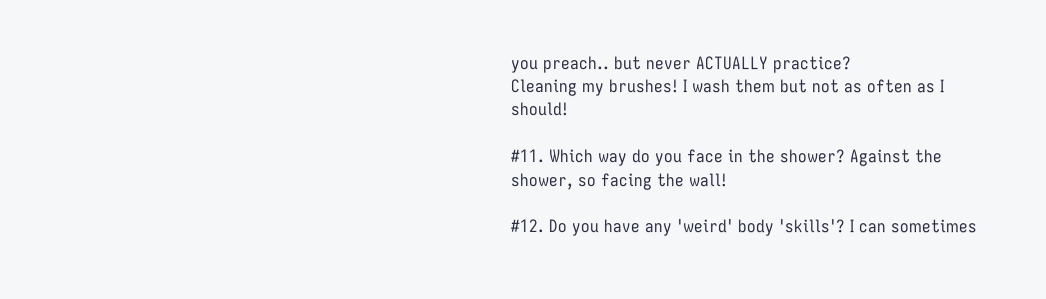you preach.. but never ACTUALLY practice?
Cleaning my brushes! I wash them but not as often as I should!

#11. Which way do you face in the shower? Against the shower, so facing the wall!

#12. Do you have any 'weird' body 'skills'? I can sometimes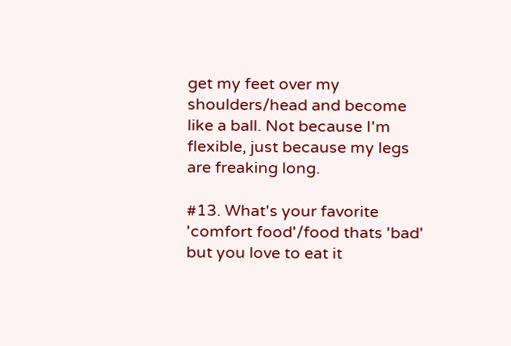get my feet over my shoulders/head and become like a ball. Not because I'm flexible, just because my legs are freaking long.

#13. What's your favorite 'comfort food'/food thats 'bad' but you love to eat it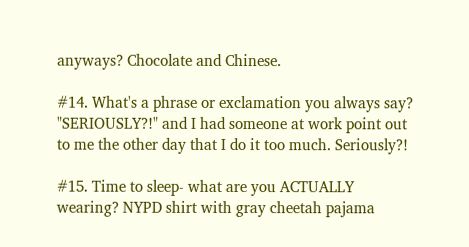anyways? Chocolate and Chinese.

#14. What's a phrase or exclamation you always say? "SERIOUSLY?!" and I had someone at work point out to me the other day that I do it too much. Seriously?!

#15. Time to sleep- what are you ACTUALLY wearing? NYPD shirt with gray cheetah pajama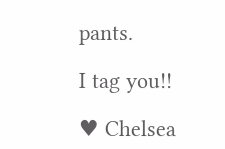pants.

I tag you!!

♥ Chelsea